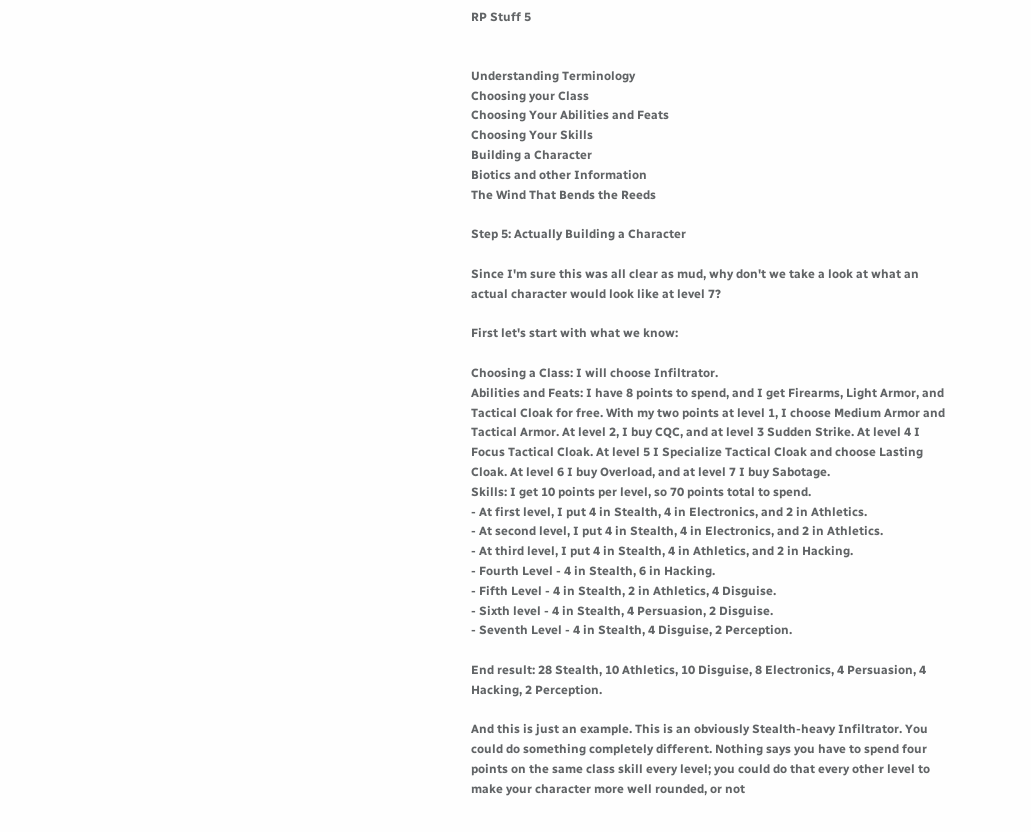RP Stuff 5


Understanding Terminology
Choosing your Class
Choosing Your Abilities and Feats
Choosing Your Skills
Building a Character
Biotics and other Information
The Wind That Bends the Reeds

Step 5: Actually Building a Character

Since I'm sure this was all clear as mud, why don't we take a look at what an actual character would look like at level 7?

First let's start with what we know:

Choosing a Class: I will choose Infiltrator.
Abilities and Feats: I have 8 points to spend, and I get Firearms, Light Armor, and Tactical Cloak for free. With my two points at level 1, I choose Medium Armor and Tactical Armor. At level 2, I buy CQC, and at level 3 Sudden Strike. At level 4 I Focus Tactical Cloak. At level 5 I Specialize Tactical Cloak and choose Lasting Cloak. At level 6 I buy Overload, and at level 7 I buy Sabotage.
Skills: I get 10 points per level, so 70 points total to spend.
- At first level, I put 4 in Stealth, 4 in Electronics, and 2 in Athletics.
- At second level, I put 4 in Stealth, 4 in Electronics, and 2 in Athletics.
- At third level, I put 4 in Stealth, 4 in Athletics, and 2 in Hacking.
- Fourth Level - 4 in Stealth, 6 in Hacking.
- Fifth Level - 4 in Stealth, 2 in Athletics, 4 Disguise.
- Sixth level - 4 in Stealth, 4 Persuasion, 2 Disguise.
- Seventh Level - 4 in Stealth, 4 Disguise, 2 Perception.

End result: 28 Stealth, 10 Athletics, 10 Disguise, 8 Electronics, 4 Persuasion, 4 Hacking, 2 Perception.

And this is just an example. This is an obviously Stealth-heavy Infiltrator. You could do something completely different. Nothing says you have to spend four points on the same class skill every level; you could do that every other level to make your character more well rounded, or not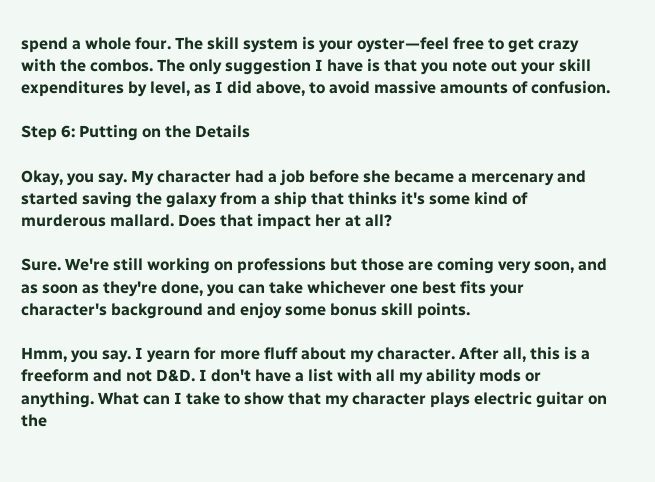spend a whole four. The skill system is your oyster—feel free to get crazy with the combos. The only suggestion I have is that you note out your skill expenditures by level, as I did above, to avoid massive amounts of confusion.

Step 6: Putting on the Details

Okay, you say. My character had a job before she became a mercenary and started saving the galaxy from a ship that thinks it's some kind of murderous mallard. Does that impact her at all?

Sure. We're still working on professions but those are coming very soon, and as soon as they're done, you can take whichever one best fits your character's background and enjoy some bonus skill points.

Hmm, you say. I yearn for more fluff about my character. After all, this is a freeform and not D&D. I don't have a list with all my ability mods or anything. What can I take to show that my character plays electric guitar on the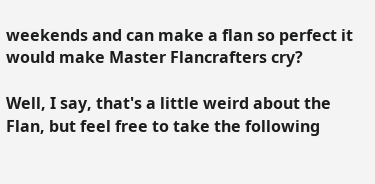weekends and can make a flan so perfect it would make Master Flancrafters cry?

Well, I say, that's a little weird about the Flan, but feel free to take the following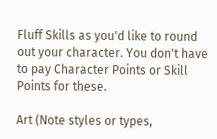Fluff Skills as you'd like to round out your character. You don't have to pay Character Points or Skill Points for these.

Art (Note styles or types,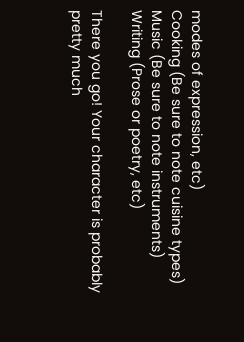modes of expression, etc)
Cooking (Be sure to note cuisine types)
Music (Be sure to note instruments)
Writing (Prose or poetry, etc)

There you go! Your character is probably pretty much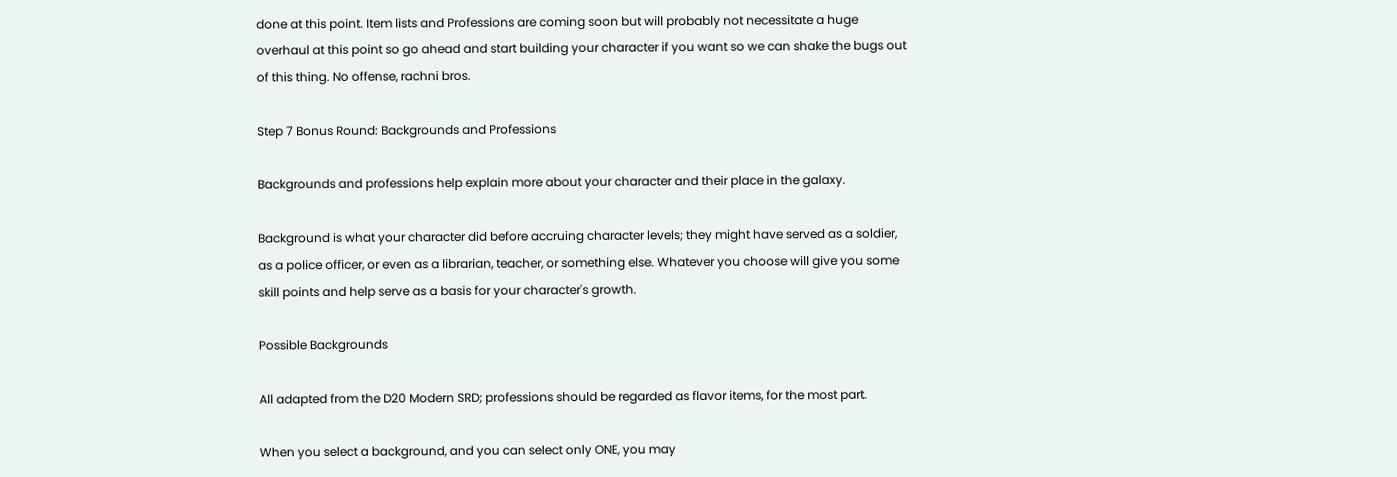done at this point. Item lists and Professions are coming soon but will probably not necessitate a huge overhaul at this point so go ahead and start building your character if you want so we can shake the bugs out of this thing. No offense, rachni bros.

Step 7 Bonus Round: Backgrounds and Professions

Backgrounds and professions help explain more about your character and their place in the galaxy.

Background is what your character did before accruing character levels; they might have served as a soldier, as a police officer, or even as a librarian, teacher, or something else. Whatever you choose will give you some skill points and help serve as a basis for your character's growth.

Possible Backgrounds

All adapted from the D20 Modern SRD; professions should be regarded as flavor items, for the most part.

When you select a background, and you can select only ONE, you may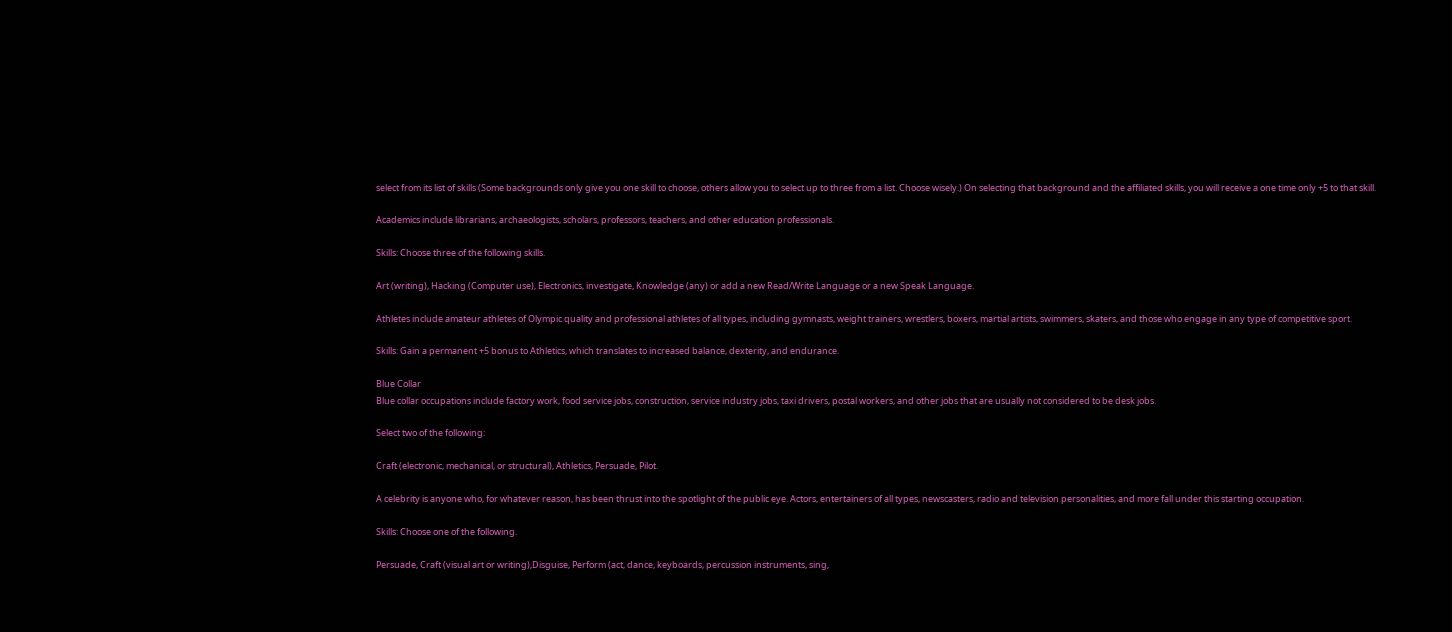select from its list of skills (Some backgrounds only give you one skill to choose, others allow you to select up to three from a list. Choose wisely.) On selecting that background and the affiliated skills, you will receive a one time only +5 to that skill.

Academics include librarians, archaeologists, scholars, professors, teachers, and other education professionals.

Skills: Choose three of the following skills.

Art (writing), Hacking (Computer use), Electronics, investigate, Knowledge (any) or add a new Read/Write Language or a new Speak Language.

Athletes include amateur athletes of Olympic quality and professional athletes of all types, including gymnasts, weight trainers, wrestlers, boxers, martial artists, swimmers, skaters, and those who engage in any type of competitive sport.

Skills: Gain a permanent +5 bonus to Athletics, which translates to increased balance, dexterity, and endurance.

Blue Collar
Blue collar occupations include factory work, food service jobs, construction, service industry jobs, taxi drivers, postal workers, and other jobs that are usually not considered to be desk jobs.

Select two of the following:

Craft (electronic, mechanical, or structural), Athletics, Persuade, Pilot.

A celebrity is anyone who, for whatever reason, has been thrust into the spotlight of the public eye. Actors, entertainers of all types, newscasters, radio and television personalities, and more fall under this starting occupation.

Skills: Choose one of the following.

Persuade, Craft (visual art or writing),Disguise, Perform (act, dance, keyboards, percussion instruments, sing,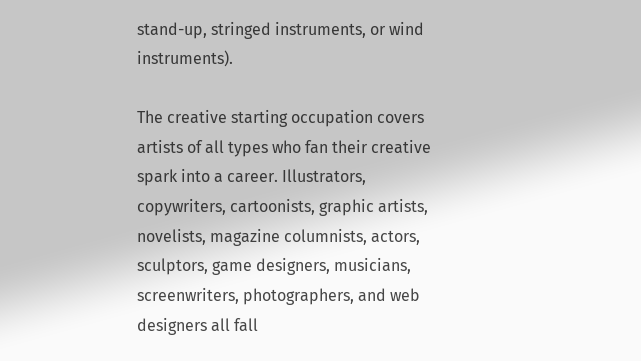stand-up, stringed instruments, or wind instruments).

The creative starting occupation covers artists of all types who fan their creative spark into a career. Illustrators, copywriters, cartoonists, graphic artists, novelists, magazine columnists, actors, sculptors, game designers, musicians, screenwriters, photographers, and web designers all fall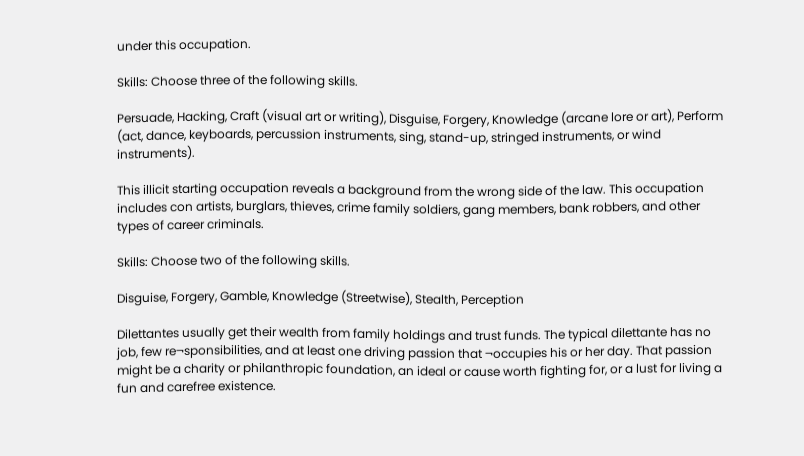under this occupation.

Skills: Choose three of the following skills.

Persuade, Hacking, Craft (visual art or writing), Disguise, Forgery, Knowledge (arcane lore or art), Perform (act, dance, keyboards, percussion instruments, sing, stand-up, stringed instruments, or wind instruments).

This illicit starting occupation reveals a background from the wrong side of the law. This occupation includes con artists, burglars, thieves, crime family soldiers, gang members, bank robbers, and other types of career criminals.

Skills: Choose two of the following skills.

Disguise, Forgery, Gamble, Knowledge (Streetwise), Stealth, Perception

Dilettantes usually get their wealth from family holdings and trust funds. The typical dilettante has no job, few re¬sponsibilities, and at least one driving passion that ¬occupies his or her day. That passion might be a charity or philanthropic foundation, an ideal or cause worth fighting for, or a lust for living a fun and carefree existence.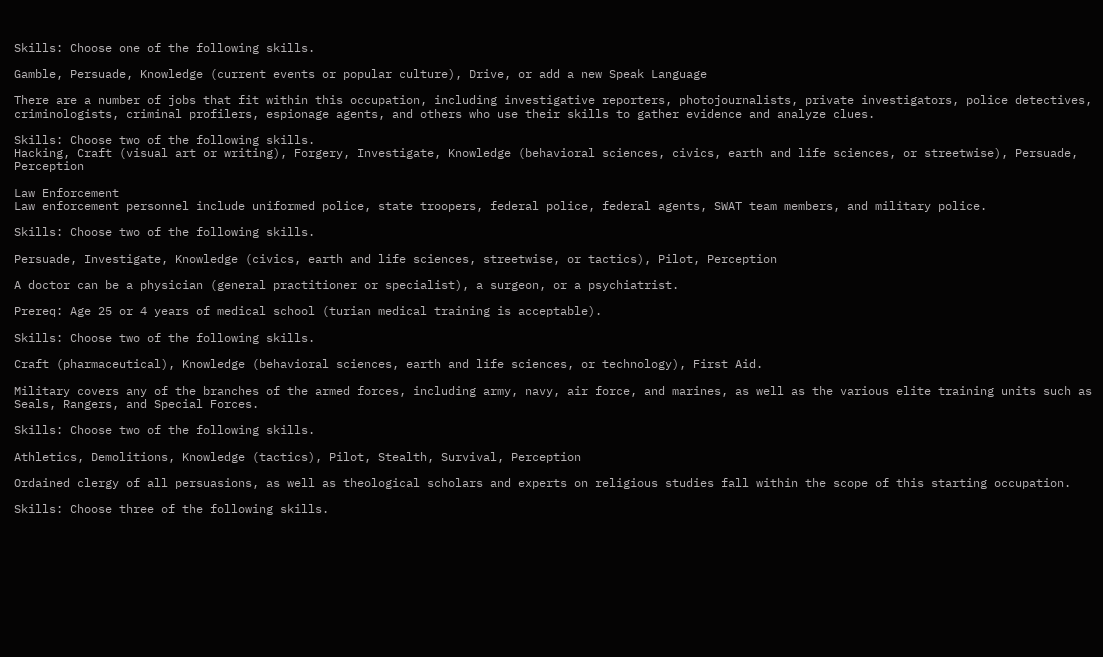Skills: Choose one of the following skills.

Gamble, Persuade, Knowledge (current events or popular culture), Drive, or add a new Speak Language

There are a number of jobs that fit within this occupation, including investigative reporters, photojournalists, private investigators, police detectives, criminologists, criminal profilers, espionage agents, and others who use their skills to gather evidence and analyze clues.

Skills: Choose two of the following skills.
Hacking, Craft (visual art or writing), Forgery, Investigate, Knowledge (behavioral sciences, civics, earth and life sciences, or streetwise), Persuade, Perception

Law Enforcement
Law enforcement personnel include uniformed police, state troopers, federal police, federal agents, SWAT team members, and military police.

Skills: Choose two of the following skills.

Persuade, Investigate, Knowledge (civics, earth and life sciences, streetwise, or tactics), Pilot, Perception

A doctor can be a physician (general practitioner or specialist), a surgeon, or a psychiatrist.

Prereq: Age 25 or 4 years of medical school (turian medical training is acceptable).

Skills: Choose two of the following skills.

Craft (pharmaceutical), Knowledge (behavioral sciences, earth and life sciences, or technology), First Aid.

Military covers any of the branches of the armed forces, including army, navy, air force, and marines, as well as the various elite training units such as Seals, Rangers, and Special Forces.

Skills: Choose two of the following skills.

Athletics, Demolitions, Knowledge (tactics), Pilot, Stealth, Survival, Perception

Ordained clergy of all persuasions, as well as theological scholars and experts on religious studies fall within the scope of this starting occupation.

Skills: Choose three of the following skills.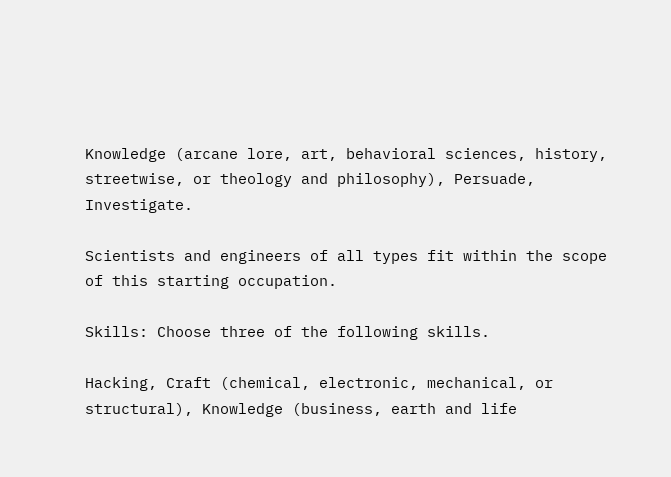Knowledge (arcane lore, art, behavioral sciences, history, streetwise, or theology and philosophy), Persuade, Investigate.

Scientists and engineers of all types fit within the scope of this starting occupation.

Skills: Choose three of the following skills.

Hacking, Craft (chemical, electronic, mechanical, or structural), Knowledge (business, earth and life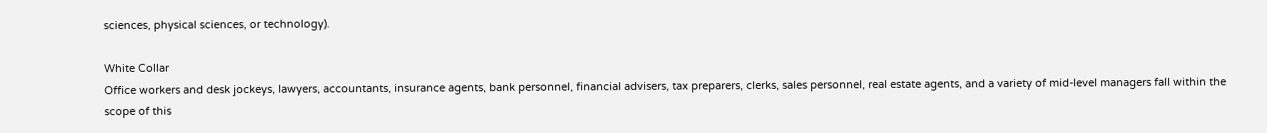sciences, physical sciences, or technology).

White Collar
Office workers and desk jockeys, lawyers, accountants, insurance agents, bank personnel, financial advisers, tax preparers, clerks, sales personnel, real estate agents, and a variety of mid-level managers fall within the scope of this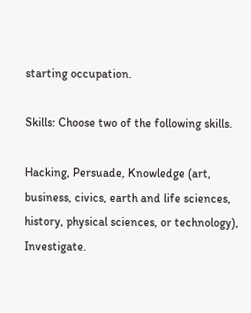starting occupation.

Skills: Choose two of the following skills.

Hacking, Persuade, Knowledge (art, business, civics, earth and life sciences, history, physical sciences, or technology), Investigate.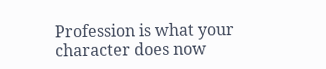Profession is what your character does now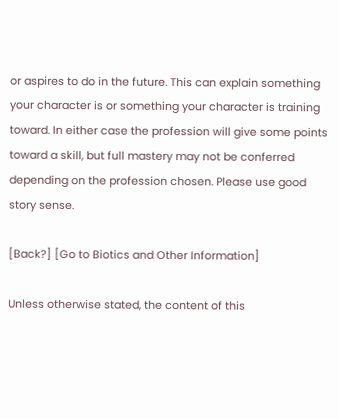or aspires to do in the future. This can explain something your character is or something your character is training toward. In either case the profession will give some points toward a skill, but full mastery may not be conferred depending on the profession chosen. Please use good story sense.

[Back?] [Go to Biotics and Other Information]

Unless otherwise stated, the content of this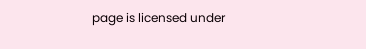page is licensed under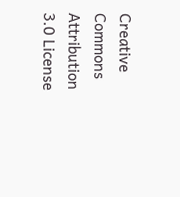Creative Commons Attribution 3.0 License